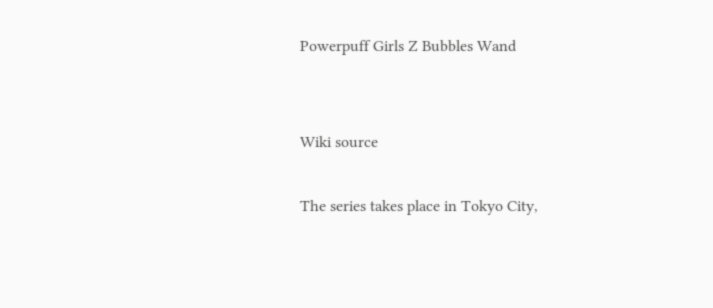Powerpuff Girls Z Bubbles Wand


Wiki source

The series takes place in Tokyo City,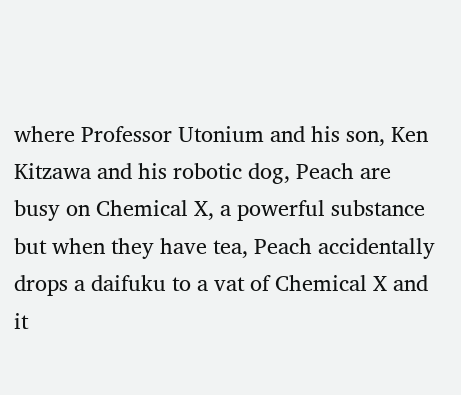where Professor Utonium and his son, Ken Kitzawa and his robotic dog, Peach are busy on Chemical X, a powerful substance but when they have tea, Peach accidentally drops a daifuku to a vat of Chemical X and it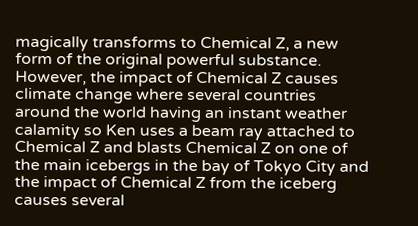magically transforms to Chemical Z, a new form of the original powerful substance. However, the impact of Chemical Z causes climate change where several countries around the world having an instant weather calamity so Ken uses a beam ray attached to Chemical Z and blasts Chemical Z on one of the main icebergs in the bay of Tokyo City and the impact of Chemical Z from the iceberg causes several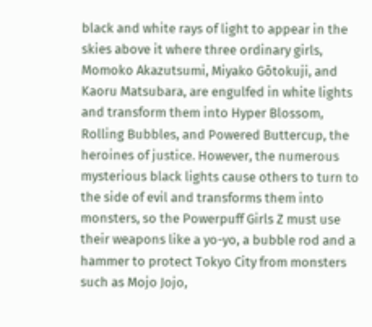black and white rays of light to appear in the skies above it where three ordinary girls, Momoko Akazutsumi, Miyako Gōtokuji, and Kaoru Matsubara, are engulfed in white lights and transform them into Hyper Blossom, Rolling Bubbles, and Powered Buttercup, the heroines of justice. However, the numerous mysterious black lights cause others to turn to the side of evil and transforms them into monsters, so the Powerpuff Girls Z must use their weapons like a yo-yo, a bubble rod and a hammer to protect Tokyo City from monsters such as Mojo Jojo,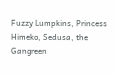Fuzzy Lumpkins, Princess Himeko, Sedusa, the Gangreen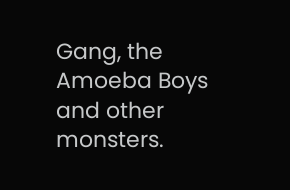Gang, the Amoeba Boys and other monsters.